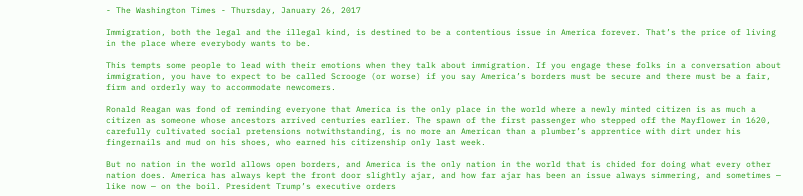- The Washington Times - Thursday, January 26, 2017

Immigration, both the legal and the illegal kind, is destined to be a contentious issue in America forever. That’s the price of living in the place where everybody wants to be.

This tempts some people to lead with their emotions when they talk about immigration. If you engage these folks in a conversation about immigration, you have to expect to be called Scrooge (or worse) if you say America’s borders must be secure and there must be a fair, firm and orderly way to accommodate newcomers.

Ronald Reagan was fond of reminding everyone that America is the only place in the world where a newly minted citizen is as much a citizen as someone whose ancestors arrived centuries earlier. The spawn of the first passenger who stepped off the Mayflower in 1620, carefully cultivated social pretensions notwithstanding, is no more an American than a plumber’s apprentice with dirt under his fingernails and mud on his shoes, who earned his citizenship only last week.

But no nation in the world allows open borders, and America is the only nation in the world that is chided for doing what every other nation does. America has always kept the front door slightly ajar, and how far ajar has been an issue always simmering, and sometimes — like now — on the boil. President Trump’s executive orders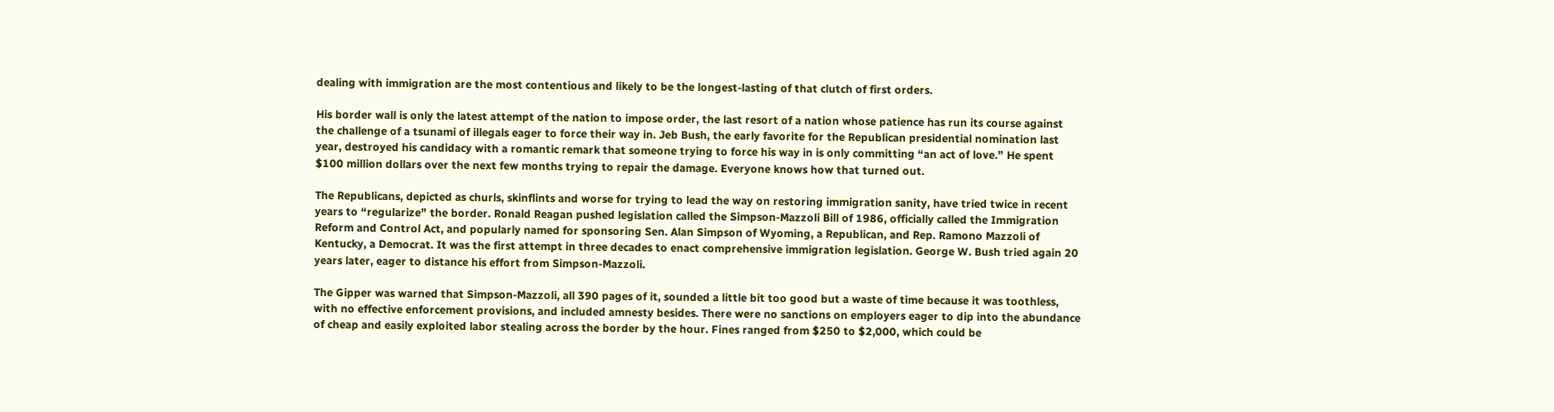dealing with immigration are the most contentious and likely to be the longest-lasting of that clutch of first orders.

His border wall is only the latest attempt of the nation to impose order, the last resort of a nation whose patience has run its course against the challenge of a tsunami of illegals eager to force their way in. Jeb Bush, the early favorite for the Republican presidential nomination last year, destroyed his candidacy with a romantic remark that someone trying to force his way in is only committing “an act of love.” He spent $100 million dollars over the next few months trying to repair the damage. Everyone knows how that turned out.

The Republicans, depicted as churls, skinflints and worse for trying to lead the way on restoring immigration sanity, have tried twice in recent years to “regularize” the border. Ronald Reagan pushed legislation called the Simpson-Mazzoli Bill of 1986, officially called the Immigration Reform and Control Act, and popularly named for sponsoring Sen. Alan Simpson of Wyoming, a Republican, and Rep. Ramono Mazzoli of Kentucky, a Democrat. It was the first attempt in three decades to enact comprehensive immigration legislation. George W. Bush tried again 20 years later, eager to distance his effort from Simpson-Mazzoli.

The Gipper was warned that Simpson-Mazzoli, all 390 pages of it, sounded a little bit too good but a waste of time because it was toothless, with no effective enforcement provisions, and included amnesty besides. There were no sanctions on employers eager to dip into the abundance of cheap and easily exploited labor stealing across the border by the hour. Fines ranged from $250 to $2,000, which could be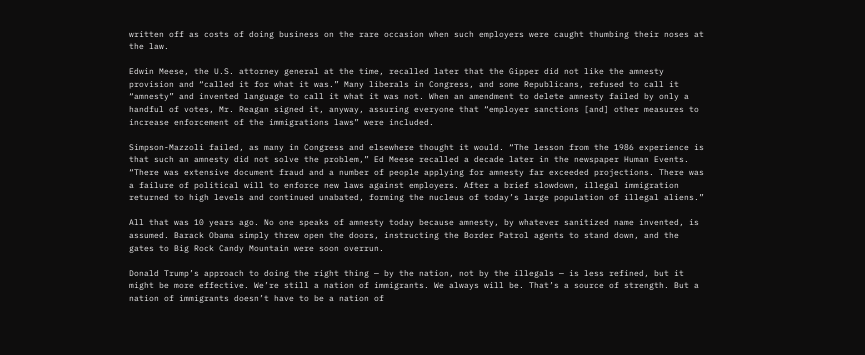written off as costs of doing business on the rare occasion when such employers were caught thumbing their noses at the law.

Edwin Meese, the U.S. attorney general at the time, recalled later that the Gipper did not like the amnesty provision and “called it for what it was.” Many liberals in Congress, and some Republicans, refused to call it “amnesty” and invented language to call it what it was not. When an amendment to delete amnesty failed by only a handful of votes, Mr. Reagan signed it, anyway, assuring everyone that “employer sanctions [and] other measures to increase enforcement of the immigrations laws” were included.

Simpson-Mazzoli failed, as many in Congress and elsewhere thought it would. “The lesson from the 1986 experience is that such an amnesty did not solve the problem,” Ed Meese recalled a decade later in the newspaper Human Events. “There was extensive document fraud and a number of people applying for amnesty far exceeded projections. There was a failure of political will to enforce new laws against employers. After a brief slowdown, illegal immigration returned to high levels and continued unabated, forming the nucleus of today’s large population of illegal aliens.”

All that was 10 years ago. No one speaks of amnesty today because amnesty, by whatever sanitized name invented, is assumed. Barack Obama simply threw open the doors, instructing the Border Patrol agents to stand down, and the gates to Big Rock Candy Mountain were soon overrun.

Donald Trump’s approach to doing the right thing — by the nation, not by the illegals — is less refined, but it might be more effective. We’re still a nation of immigrants. We always will be. That’s a source of strength. But a nation of immigrants doesn’t have to be a nation of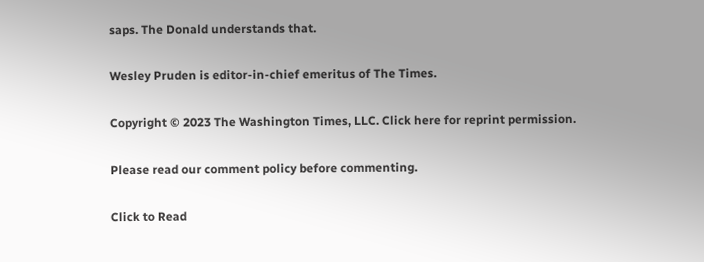saps. The Donald understands that.

Wesley Pruden is editor-in-chief emeritus of The Times.

Copyright © 2023 The Washington Times, LLC. Click here for reprint permission.

Please read our comment policy before commenting.

Click to Read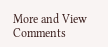More and View Comments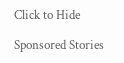Click to Hide

Sponsored Stories